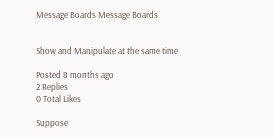Message Boards Message Boards


Show and Manipulate at the same time

Posted 8 months ago
2 Replies
0 Total Likes

Suppose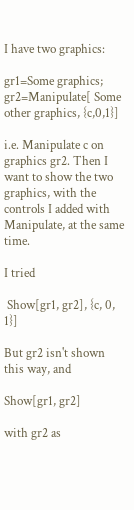I have two graphics:

gr1=Some graphics;
gr2=Manipulate[ Some other graphics, {c,0,1}]

i.e. Manipulate c on graphics gr2. Then I want to show the two graphics, with the controls I added with Manipulate, at the same time.

I tried

 Show[gr1, gr2], {c, 0, 1}]

But gr2 isn't shown this way, and

Show[gr1, gr2]

with gr2 as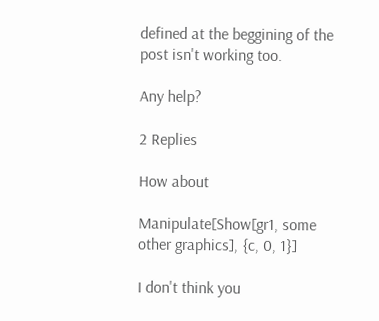defined at the beggining of the post isn't working too.

Any help?

2 Replies

How about

Manipulate[Show[gr1, some other graphics], {c, 0, 1}]

I don't think you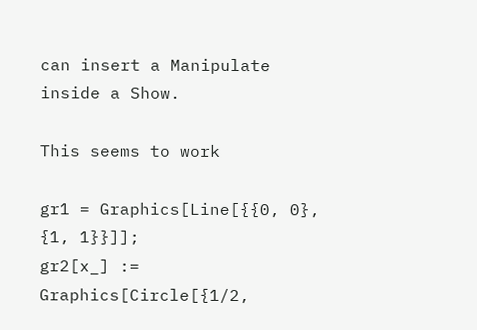can insert a Manipulate inside a Show.

This seems to work

gr1 = Graphics[Line[{{0, 0}, {1, 1}}]];
gr2[x_] := Graphics[Circle[{1/2,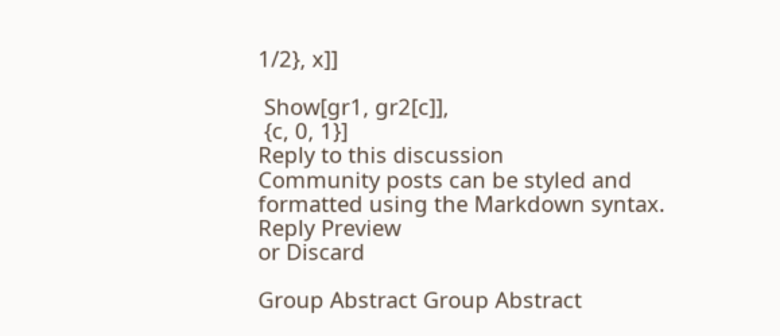1/2}, x]]

 Show[gr1, gr2[c]],
 {c, 0, 1}]
Reply to this discussion
Community posts can be styled and formatted using the Markdown syntax.
Reply Preview
or Discard

Group Abstract Group Abstract